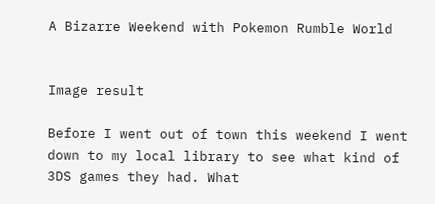A Bizarre Weekend with Pokemon Rumble World


Image result

Before I went out of town this weekend I went down to my local library to see what kind of 3DS games they had. What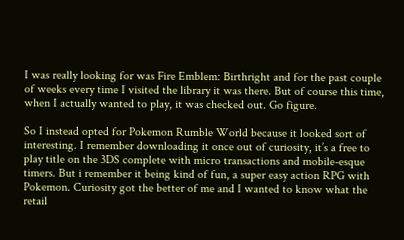I was really looking for was Fire Emblem: Birthright and for the past couple of weeks every time I visited the library it was there. But of course this time, when I actually wanted to play, it was checked out. Go figure.

So I instead opted for Pokemon Rumble World because it looked sort of interesting. I remember downloading it once out of curiosity, it’s a free to play title on the 3DS complete with micro transactions and mobile-esque timers. But i remember it being kind of fun, a super easy action RPG with Pokemon. Curiosity got the better of me and I wanted to know what the retail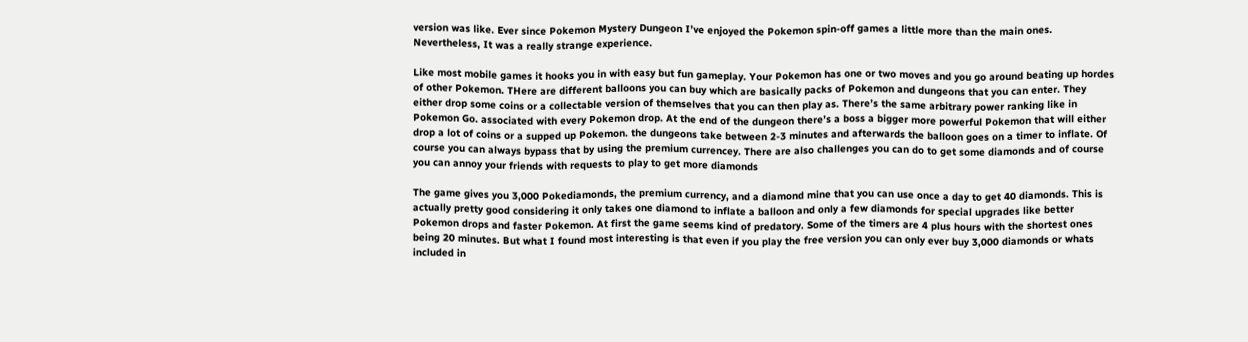version was like. Ever since Pokemon Mystery Dungeon I’ve enjoyed the Pokemon spin-off games a little more than the main ones. Nevertheless, It was a really strange experience.

Like most mobile games it hooks you in with easy but fun gameplay. Your Pokemon has one or two moves and you go around beating up hordes of other Pokemon. THere are different balloons you can buy which are basically packs of Pokemon and dungeons that you can enter. They either drop some coins or a collectable version of themselves that you can then play as. There’s the same arbitrary power ranking like in Pokemon Go. associated with every Pokemon drop. At the end of the dungeon there’s a boss a bigger more powerful Pokemon that will either drop a lot of coins or a supped up Pokemon. the dungeons take between 2-3 minutes and afterwards the balloon goes on a timer to inflate. Of course you can always bypass that by using the premium currencey. There are also challenges you can do to get some diamonds and of course you can annoy your friends with requests to play to get more diamonds

The game gives you 3,000 Pokediamonds, the premium currency, and a diamond mine that you can use once a day to get 40 diamonds. This is actually pretty good considering it only takes one diamond to inflate a balloon and only a few diamonds for special upgrades like better Pokemon drops and faster Pokemon. At first the game seems kind of predatory. Some of the timers are 4 plus hours with the shortest ones being 20 minutes. But what I found most interesting is that even if you play the free version you can only ever buy 3,000 diamonds or whats included in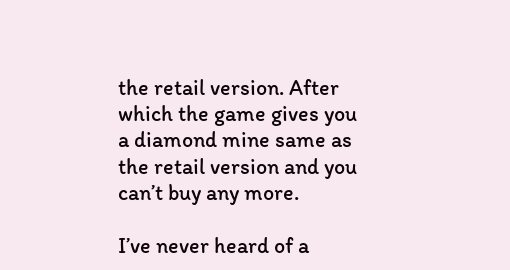the retail version. After which the game gives you a diamond mine same as the retail version and you can’t buy any more.

I’ve never heard of a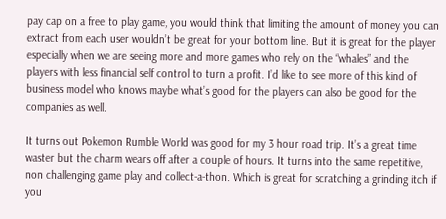pay cap on a free to play game, you would think that limiting the amount of money you can extract from each user wouldn’t be great for your bottom line. But it is great for the player especially when we are seeing more and more games who rely on the “whales” and the players with less financial self control to turn a profit. I’d like to see more of this kind of business model who knows maybe what’s good for the players can also be good for the companies as well.

It turns out Pokemon Rumble World was good for my 3 hour road trip. It’s a great time waster but the charm wears off after a couple of hours. It turns into the same repetitive, non challenging game play and collect-a-thon. Which is great for scratching a grinding itch if you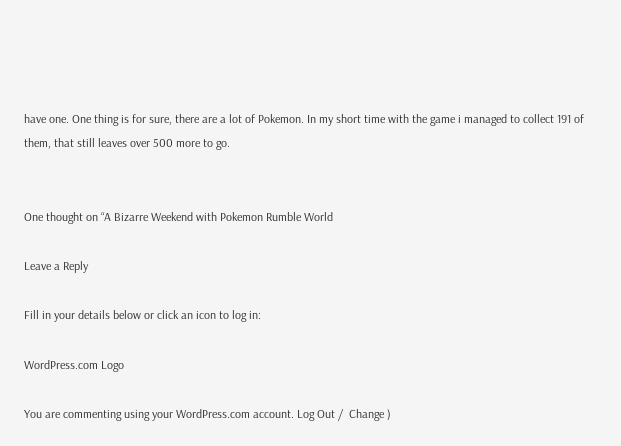have one. One thing is for sure, there are a lot of Pokemon. In my short time with the game i managed to collect 191 of them, that still leaves over 500 more to go.


One thought on “A Bizarre Weekend with Pokemon Rumble World

Leave a Reply

Fill in your details below or click an icon to log in:

WordPress.com Logo

You are commenting using your WordPress.com account. Log Out /  Change )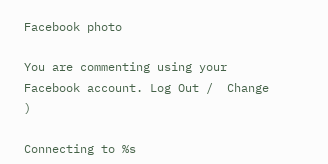Facebook photo

You are commenting using your Facebook account. Log Out /  Change )

Connecting to %s